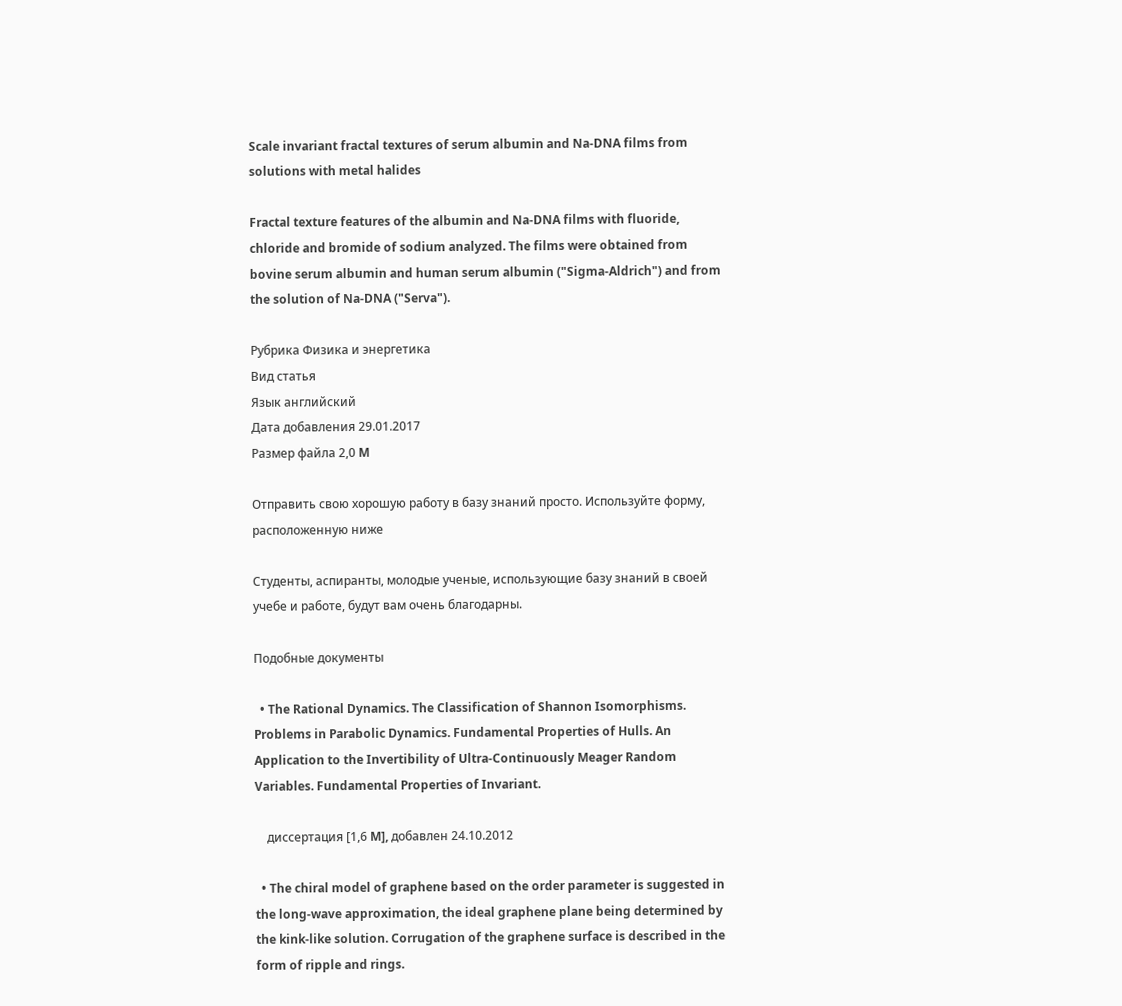Scale invariant fractal textures of serum albumin and Na-DNA films from solutions with metal halides

Fractal texture features of the albumin and Na-DNA films with fluoride, chloride and bromide of sodium analyzed. The films were obtained from bovine serum albumin and human serum albumin ("Sigma-Aldrich") and from the solution of Na-DNA ("Serva").

Рубрика Физика и энергетика
Вид статья
Язык английский
Дата добавления 29.01.2017
Размер файла 2,0 M

Отправить свою хорошую работу в базу знаний просто. Используйте форму, расположенную ниже

Студенты, аспиранты, молодые ученые, использующие базу знаний в своей учебе и работе, будут вам очень благодарны.

Подобные документы

  • The Rational Dynamics. The Classification of Shannon Isomorphisms. Problems in Parabolic Dynamics. Fundamental Properties of Hulls. An Application to the Invertibility of Ultra-Continuously Meager Random Variables. Fundamental Properties of Invariant.

    диссертация [1,6 M], добавлен 24.10.2012

  • The chiral model of graphene based on the order parameter is suggested in the long-wave approximation, the ideal graphene plane being determined by the kink-like solution. Corrugation of the graphene surface is described in the form of ripple and rings.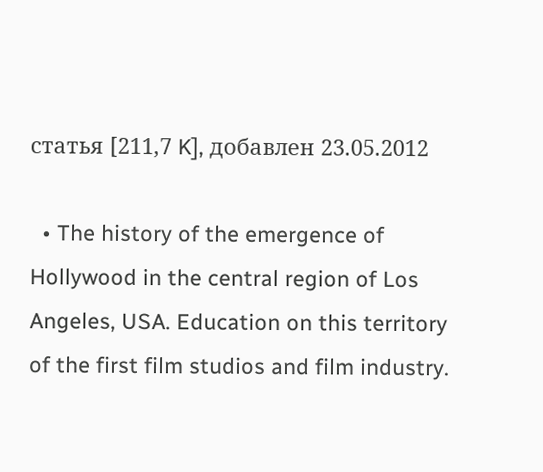статья [211,7 K], добавлен 23.05.2012

  • The history of the emergence of Hollywood in the central region of Los Angeles, USA. Education on this territory of the first film studios and film industry.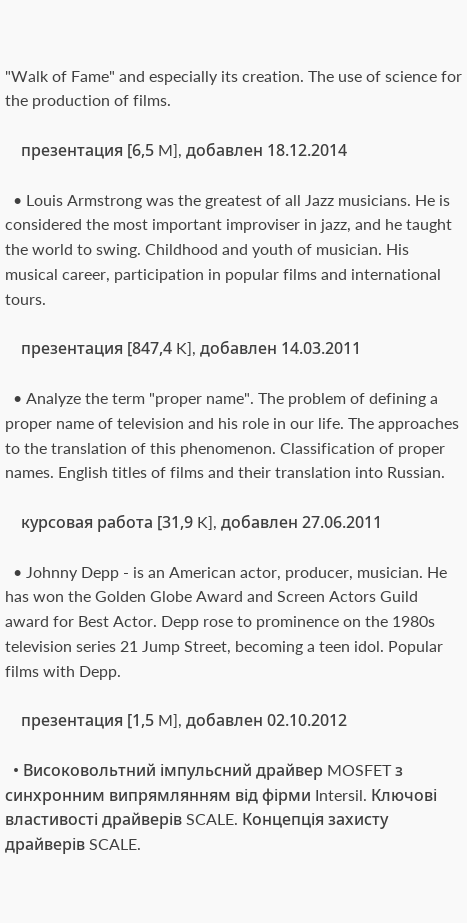"Walk of Fame" and especially its creation. The use of science for the production of films.

    презентация [6,5 M], добавлен 18.12.2014

  • Louis Armstrong was the greatest of all Jazz musicians. He is considered the most important improviser in jazz, and he taught the world to swing. Childhood and youth of musician. His musical career, participation in popular films and international tours.

    презентация [847,4 K], добавлен 14.03.2011

  • Analyze the term "proper name". The problem of defining a proper name of television and his role in our life. The approaches to the translation of this phenomenon. Classification of proper names. English titles of films and their translation into Russian.

    курсовая работа [31,9 K], добавлен 27.06.2011

  • Johnny Depp - is an American actor, producer, musician. He has won the Golden Globe Award and Screen Actors Guild award for Best Actor. Depp rose to prominence on the 1980s television series 21 Jump Street, becoming a teen idol. Popular films with Depp.

    презентация [1,5 M], добавлен 02.10.2012

  • Високовольтний імпульсний драйвер MOSFET з синхронним випрямлянням від фірми Intersil. Ключові властивості драйверів SCALE. Концепція захисту драйверів SCALE.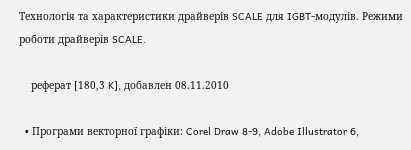Технологія та характеристики драйверів SCALE для IGBT-модулів. Режими роботи драйверів SCALE.

    реферат [180,3 K], добавлен 08.11.2010

  • Програми векторної графіки: Corel Draw 8-9, Adobe Illustrator 6,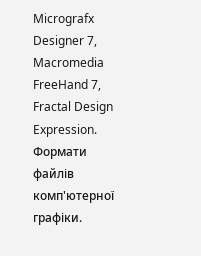Micrografx Designer 7, Macromedia FreeHand 7, Fractal Design Expression. Формати файлів комп'ютерної графіки.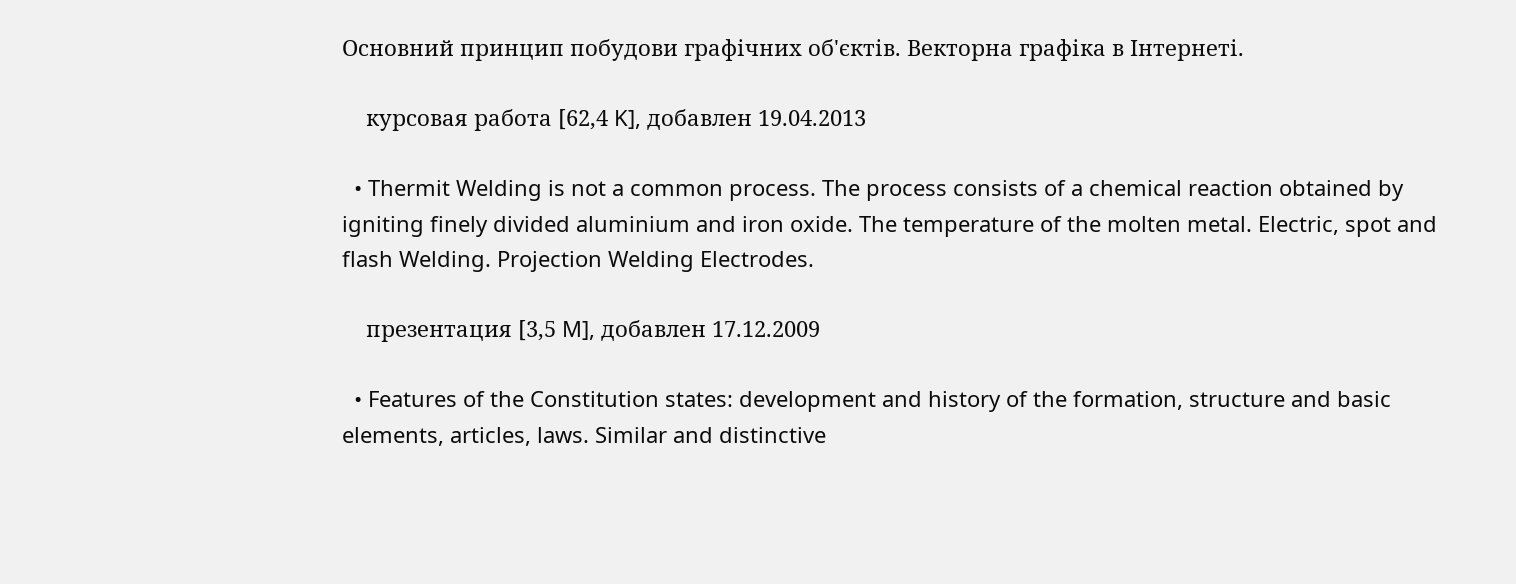Основний принцип побудови графічних об'єктів. Векторна графіка в Інтернеті.

    курсовая работа [62,4 K], добавлен 19.04.2013

  • Thermit Welding is not a common process. The process consists of a chemical reaction obtained by igniting finely divided aluminium and iron oxide. The temperature of the molten metal. Electric, spot and flash Welding. Projection Welding Electrodes.

    презентация [3,5 M], добавлен 17.12.2009

  • Features of the Constitution states: development and history of the formation, structure and basic elements, articles, laws. Similar and distinctive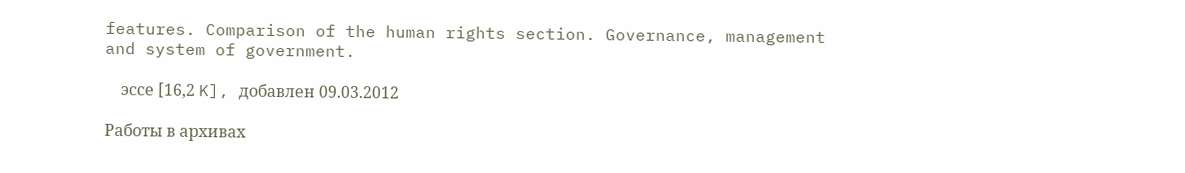features. Comparison of the human rights section. Governance, management and system of government.

    эссе [16,2 K], добавлен 09.03.2012

Работы в архивах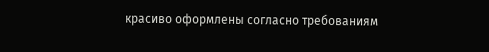красиво оформлены согласно требованиям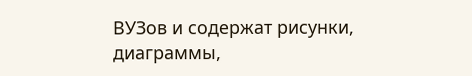ВУЗов и содержат рисунки, диаграммы,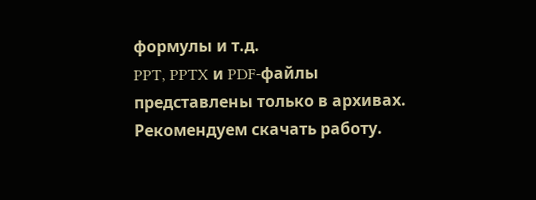формулы и т.д.
PPT, PPTX и PDF-файлы представлены только в архивах.
Рекомендуем скачать работу.